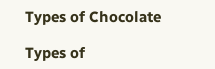Types of Chocolate

Types of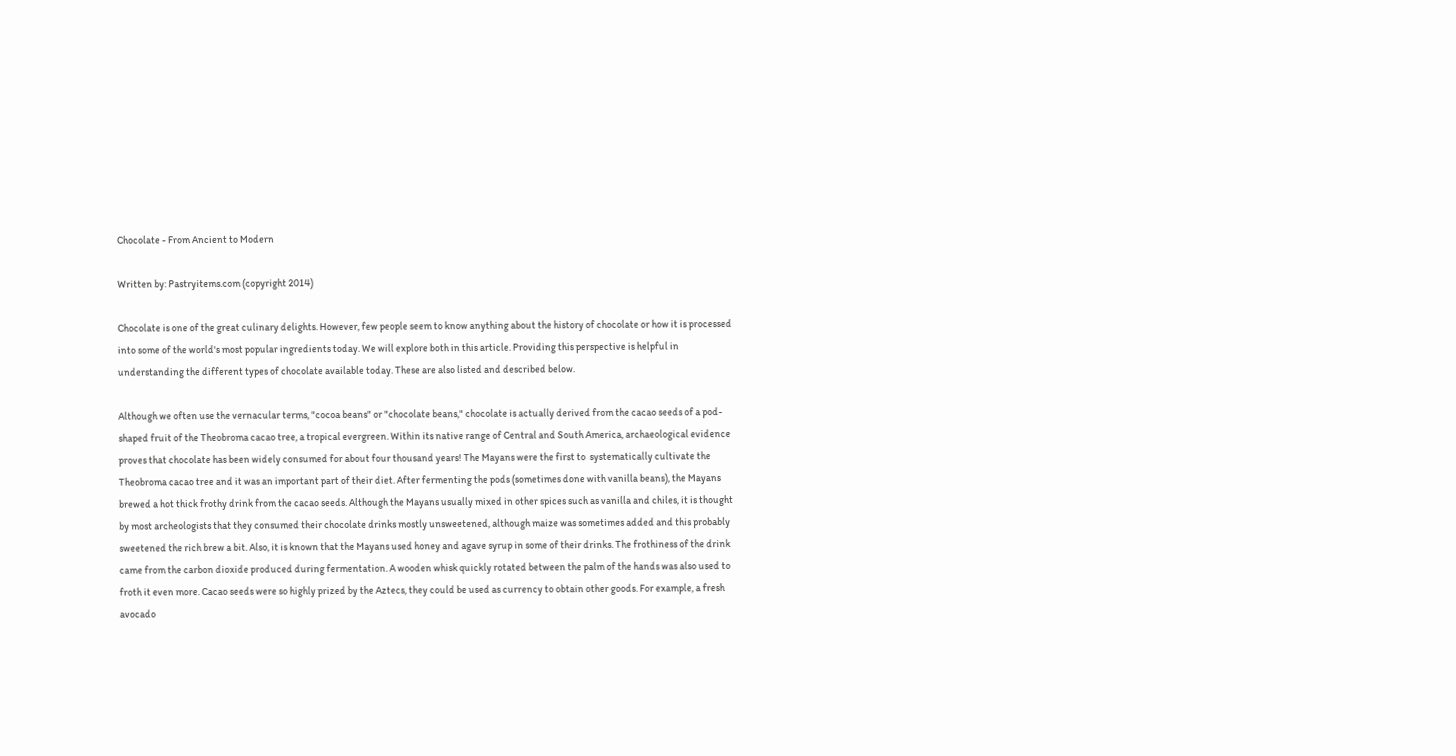Chocolate - From Ancient to Modern

Written by: Pastryitems.com (copyright 2014)

Chocolate is one of the great culinary delights. However, few people seem to know anything about the history of chocolate or how it is processed into some of the world's most popular ingredients today. We will explore both in this article. Providing this perspective is helpful in understanding the different types of chocolate available today. These are also listed and described below.

Although we often use the vernacular terms, "cocoa beans" or "chocolate beans," chocolate is actually derived from the cacao seeds of a pod-shaped fruit of the Theobroma cacao tree, a tropical evergreen. Within its native range of Central and South America, archaeological evidence proves that chocolate has been widely consumed for about four thousand years! The Mayans were the first to  systematically cultivate the Theobroma cacao tree and it was an important part of their diet. After fermenting the pods (sometimes done with vanilla beans), the Mayans brewed a hot thick frothy drink from the cacao seeds. Although the Mayans usually mixed in other spices such as vanilla and chiles, it is thought by most archeologists that they consumed their chocolate drinks mostly unsweetened, although maize was sometimes added and this probably sweetened the rich brew a bit. Also, it is known that the Mayans used honey and agave syrup in some of their drinks. The frothiness of the drink came from the carbon dioxide produced during fermentation. A wooden whisk quickly rotated between the palm of the hands was also used to froth it even more. Cacao seeds were so highly prized by the Aztecs, they could be used as currency to obtain other goods. For example, a fresh avocado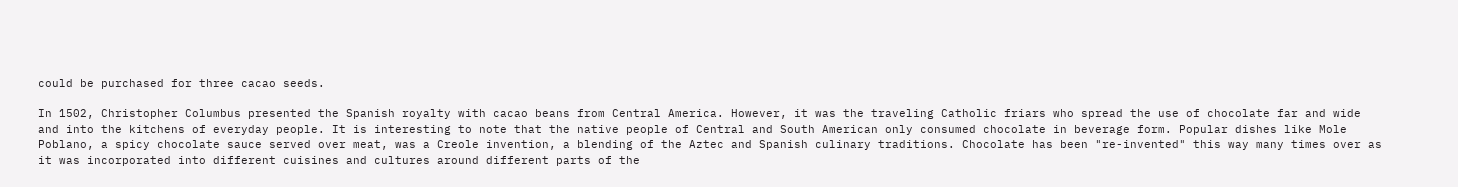could be purchased for three cacao seeds.

In 1502, Christopher Columbus presented the Spanish royalty with cacao beans from Central America. However, it was the traveling Catholic friars who spread the use of chocolate far and wide and into the kitchens of everyday people. It is interesting to note that the native people of Central and South American only consumed chocolate in beverage form. Popular dishes like Mole Poblano, a spicy chocolate sauce served over meat, was a Creole invention, a blending of the Aztec and Spanish culinary traditions. Chocolate has been "re-invented" this way many times over as it was incorporated into different cuisines and cultures around different parts of the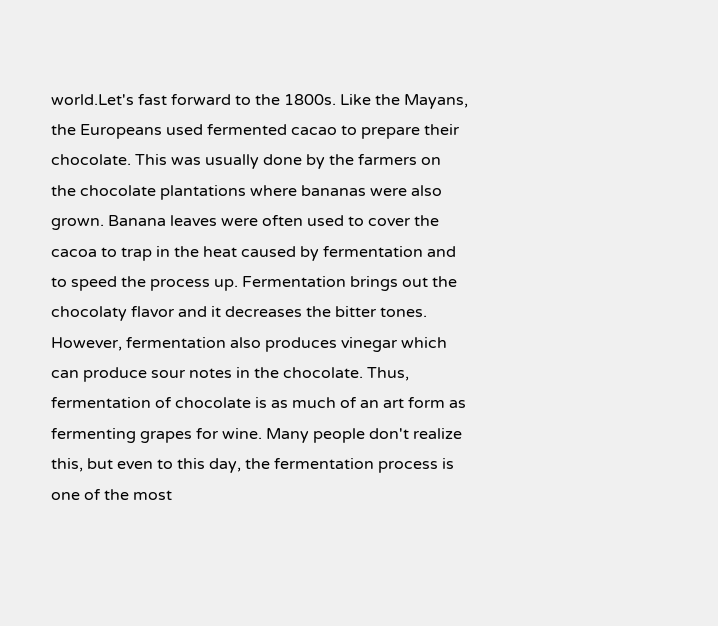world.Let's fast forward to the 1800s. Like the Mayans, the Europeans used fermented cacao to prepare their chocolate. This was usually done by the farmers on the chocolate plantations where bananas were also grown. Banana leaves were often used to cover the cacoa to trap in the heat caused by fermentation and to speed the process up. Fermentation brings out the chocolaty flavor and it decreases the bitter tones. However, fermentation also produces vinegar which can produce sour notes in the chocolate. Thus, fermentation of chocolate is as much of an art form as fermenting grapes for wine. Many people don't realize this, but even to this day, the fermentation process is one of the most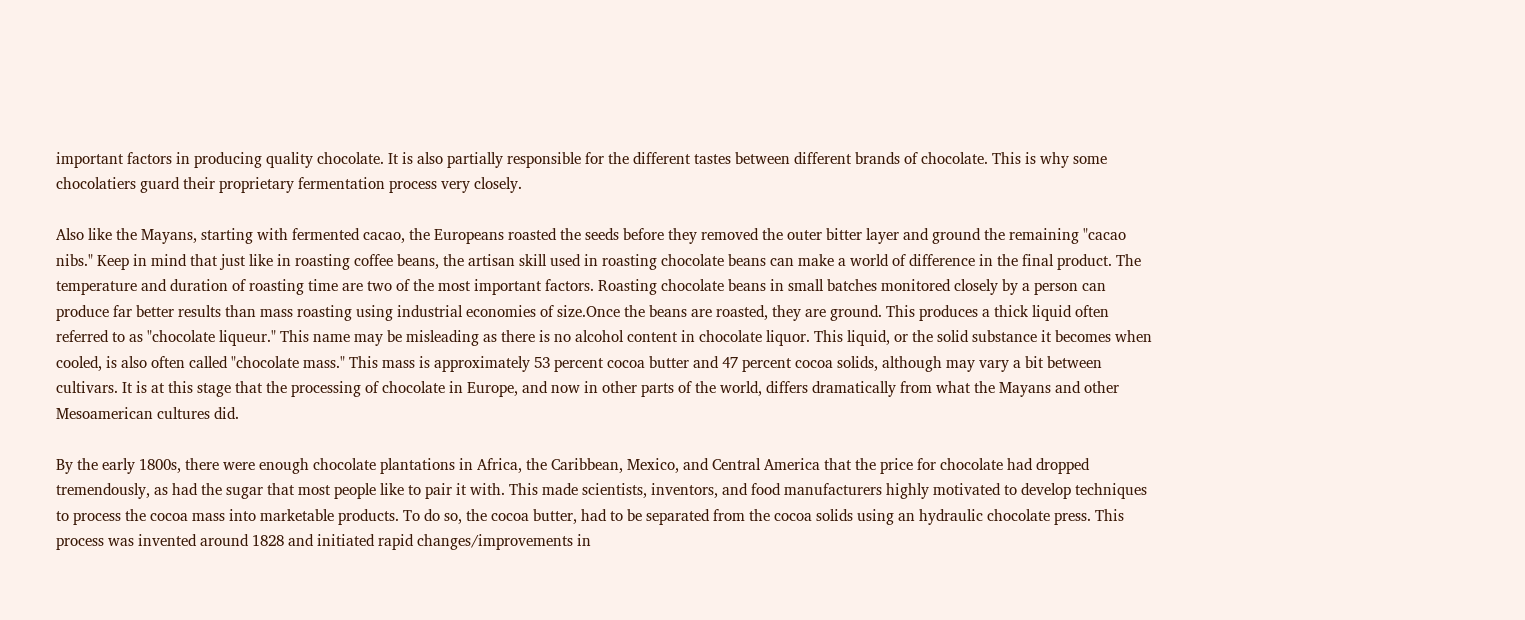important factors in producing quality chocolate. It is also partially responsible for the different tastes between different brands of chocolate. This is why some chocolatiers guard their proprietary fermentation process very closely.

Also like the Mayans, starting with fermented cacao, the Europeans roasted the seeds before they removed the outer bitter layer and ground the remaining "cacao nibs." Keep in mind that just like in roasting coffee beans, the artisan skill used in roasting chocolate beans can make a world of difference in the final product. The temperature and duration of roasting time are two of the most important factors. Roasting chocolate beans in small batches monitored closely by a person can produce far better results than mass roasting using industrial economies of size.Once the beans are roasted, they are ground. This produces a thick liquid often referred to as "chocolate liqueur." This name may be misleading as there is no alcohol content in chocolate liquor. This liquid, or the solid substance it becomes when cooled, is also often called "chocolate mass." This mass is approximately 53 percent cocoa butter and 47 percent cocoa solids, although may vary a bit between cultivars. It is at this stage that the processing of chocolate in Europe, and now in other parts of the world, differs dramatically from what the Mayans and other Mesoamerican cultures did.

By the early 1800s, there were enough chocolate plantations in Africa, the Caribbean, Mexico, and Central America that the price for chocolate had dropped tremendously, as had the sugar that most people like to pair it with. This made scientists, inventors, and food manufacturers highly motivated to develop techniques to process the cocoa mass into marketable products. To do so, the cocoa butter, had to be separated from the cocoa solids using an hydraulic chocolate press. This process was invented around 1828 and initiated rapid changes/improvements in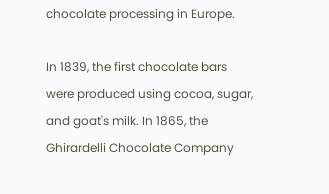chocolate processing in Europe.

In 1839, the first chocolate bars were produced using cocoa, sugar, and goat's milk. In 1865, the Ghirardelli Chocolate Company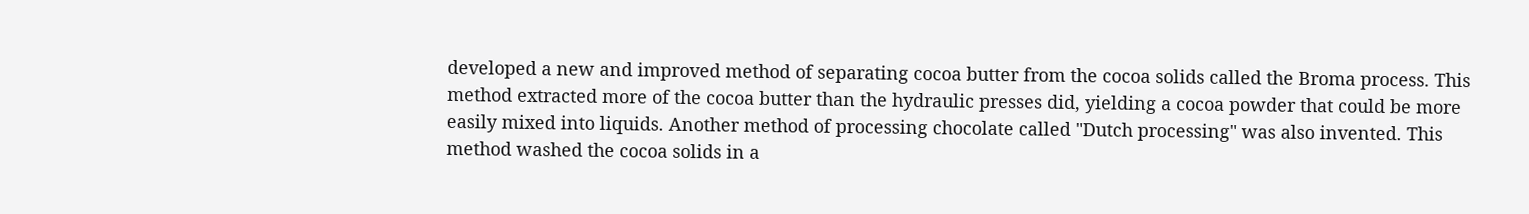developed a new and improved method of separating cocoa butter from the cocoa solids called the Broma process. This method extracted more of the cocoa butter than the hydraulic presses did, yielding a cocoa powder that could be more easily mixed into liquids. Another method of processing chocolate called "Dutch processing" was also invented. This method washed the cocoa solids in a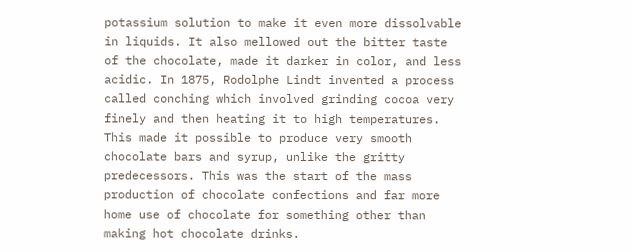potassium solution to make it even more dissolvable in liquids. It also mellowed out the bitter taste of the chocolate, made it darker in color, and less acidic. In 1875, Rodolphe Lindt invented a process called conching which involved grinding cocoa very finely and then heating it to high temperatures. This made it possible to produce very smooth chocolate bars and syrup, unlike the gritty predecessors. This was the start of the mass production of chocolate confections and far more home use of chocolate for something other than making hot chocolate drinks.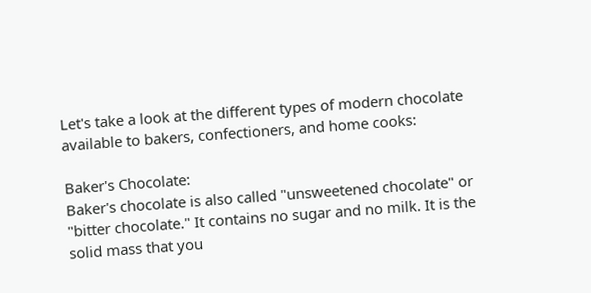Let's take a look at the different types of modern chocolate available to bakers, confectioners, and home cooks:

Baker's Chocolate:
Baker's chocolate is also called "unsweetened chocolate" or "bitter chocolate." It contains no sugar and no milk. It is the solid mass that you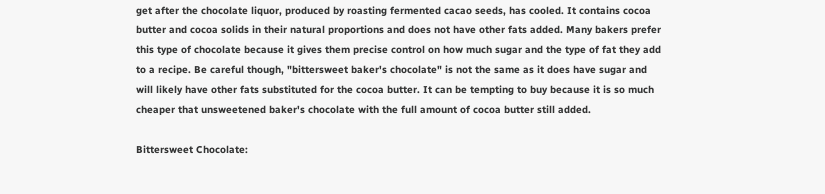get after the chocolate liquor, produced by roasting fermented cacao seeds, has cooled. It contains cocoa butter and cocoa solids in their natural proportions and does not have other fats added. Many bakers prefer this type of chocolate because it gives them precise control on how much sugar and the type of fat they add to a recipe. Be careful though, "bittersweet baker's chocolate" is not the same as it does have sugar and will likely have other fats substituted for the cocoa butter. It can be tempting to buy because it is so much cheaper that unsweetened baker's chocolate with the full amount of cocoa butter still added.

Bittersweet Chocolate: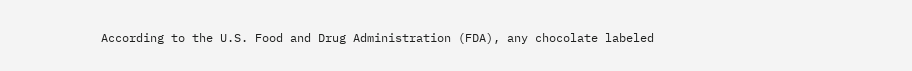According to the U.S. Food and Drug Administration (FDA), any chocolate labeled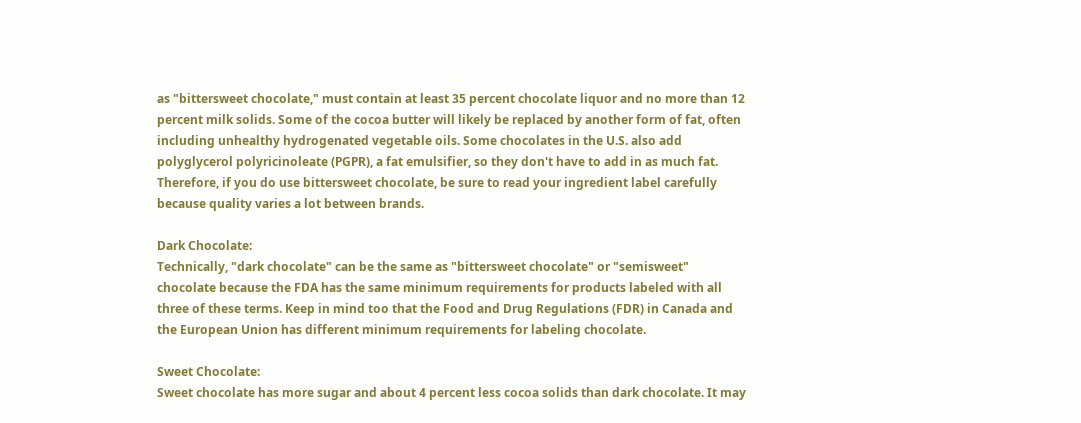as "bittersweet chocolate," must contain at least 35 percent chocolate liquor and no more than 12 percent milk solids. Some of the cocoa butter will likely be replaced by another form of fat, often including unhealthy hydrogenated vegetable oils. Some chocolates in the U.S. also add polyglycerol polyricinoleate (PGPR), a fat emulsifier, so they don't have to add in as much fat. Therefore, if you do use bittersweet chocolate, be sure to read your ingredient label carefully because quality varies a lot between brands.

Dark Chocolate:
Technically, "dark chocolate" can be the same as "bittersweet chocolate" or "semisweet" chocolate because the FDA has the same minimum requirements for products labeled with all three of these terms. Keep in mind too that the Food and Drug Regulations (FDR) in Canada and the European Union has different minimum requirements for labeling chocolate.

Sweet Chocolate:
Sweet chocolate has more sugar and about 4 percent less cocoa solids than dark chocolate. It may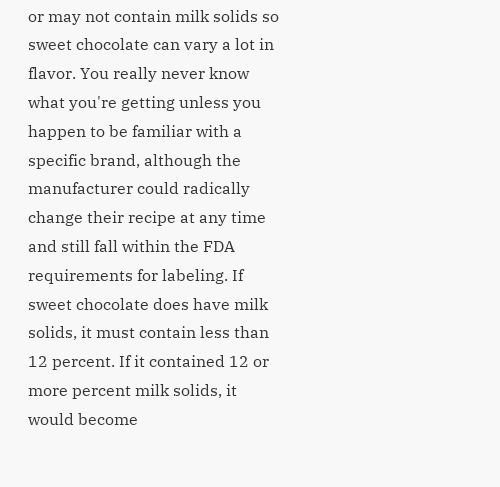or may not contain milk solids so sweet chocolate can vary a lot in flavor. You really never know what you're getting unless you happen to be familiar with a specific brand, although the manufacturer could radically change their recipe at any time and still fall within the FDA requirements for labeling. If sweet chocolate does have milk solids, it must contain less than 12 percent. If it contained 12 or more percent milk solids, it would become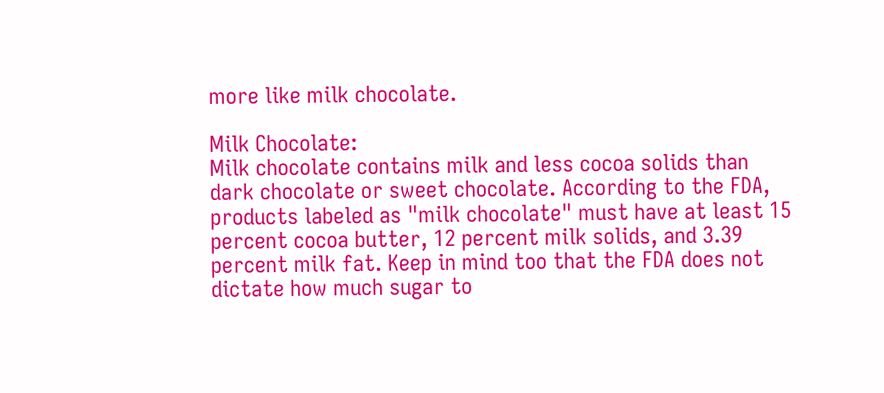more like milk chocolate.

Milk Chocolate:
Milk chocolate contains milk and less cocoa solids than dark chocolate or sweet chocolate. According to the FDA, products labeled as "milk chocolate" must have at least 15 percent cocoa butter, 12 percent milk solids, and 3.39 percent milk fat. Keep in mind too that the FDA does not dictate how much sugar to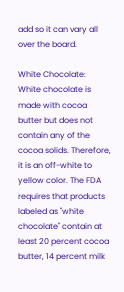add so it can vary all over the board.

White Chocolate:
White chocolate is made with cocoa butter but does not contain any of the cocoa solids. Therefore, it is an off-white to yellow color. The FDA requires that products labeled as "white chocolate" contain at least 20 percent cocoa butter, 14 percent milk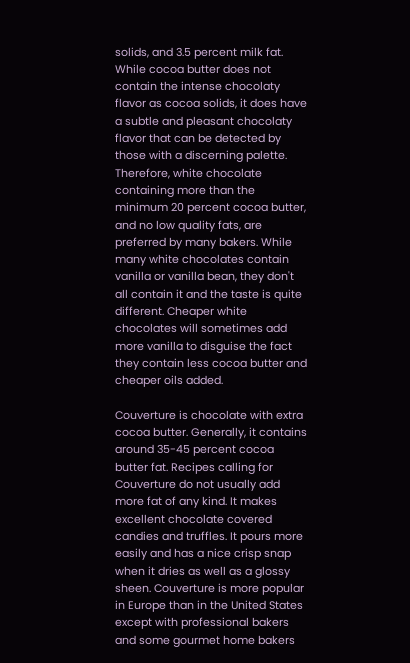solids, and 3.5 percent milk fat. While cocoa butter does not contain the intense chocolaty flavor as cocoa solids, it does have a subtle and pleasant chocolaty flavor that can be detected by those with a discerning palette. Therefore, white chocolate containing more than the minimum 20 percent cocoa butter, and no low quality fats, are preferred by many bakers. While many white chocolates contain vanilla or vanilla bean, they don't all contain it and the taste is quite different. Cheaper white chocolates will sometimes add more vanilla to disguise the fact they contain less cocoa butter and cheaper oils added.

Couverture is chocolate with extra cocoa butter. Generally, it contains around 35-45 percent cocoa butter fat. Recipes calling for Couverture do not usually add more fat of any kind. It makes excellent chocolate covered candies and truffles. It pours more easily and has a nice crisp snap when it dries as well as a glossy sheen. Couverture is more popular in Europe than in the United States except with professional bakers and some gourmet home bakers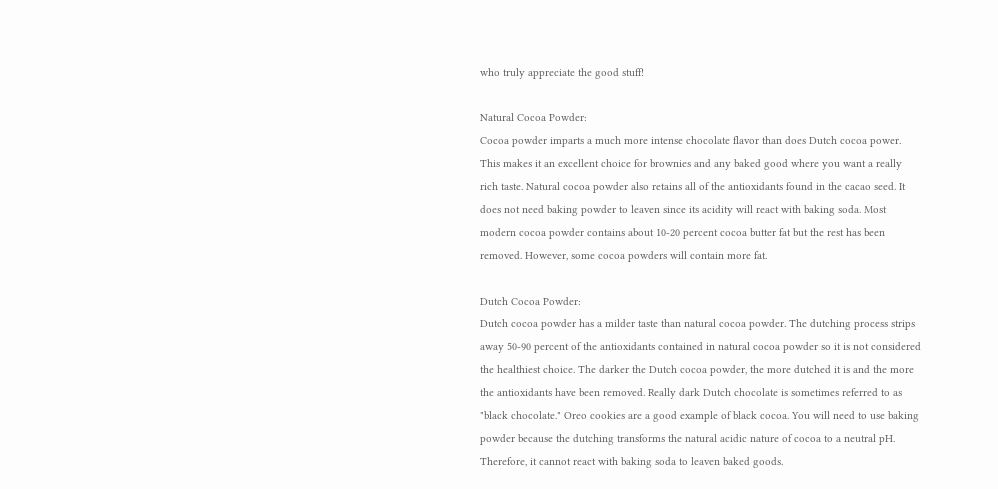who truly appreciate the good stuff!

Natural Cocoa Powder:
Cocoa powder imparts a much more intense chocolate flavor than does Dutch cocoa power. This makes it an excellent choice for brownies and any baked good where you want a really rich taste. Natural cocoa powder also retains all of the antioxidants found in the cacao seed. It does not need baking powder to leaven since its acidity will react with baking soda. Most modern cocoa powder contains about 10-20 percent cocoa butter fat but the rest has been removed. However, some cocoa powders will contain more fat.

Dutch Cocoa Powder:
Dutch cocoa powder has a milder taste than natural cocoa powder. The dutching process strips away 50-90 percent of the antioxidants contained in natural cocoa powder so it is not considered the healthiest choice. The darker the Dutch cocoa powder, the more dutched it is and the more the antioxidants have been removed. Really dark Dutch chocolate is sometimes referred to as "black chocolate." Oreo cookies are a good example of black cocoa. You will need to use baking powder because the dutching transforms the natural acidic nature of cocoa to a neutral pH. Therefore, it cannot react with baking soda to leaven baked goods.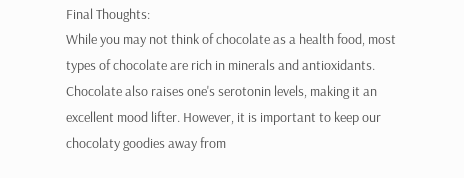Final Thoughts:
While you may not think of chocolate as a health food, most types of chocolate are rich in minerals and antioxidants. Chocolate also raises one's serotonin levels, making it an excellent mood lifter. However, it is important to keep our chocolaty goodies away from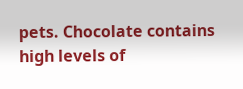pets. Chocolate contains high levels of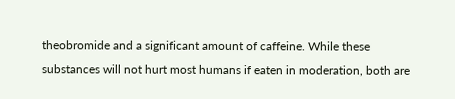theobromide and a significant amount of caffeine. While these substances will not hurt most humans if eaten in moderation, both are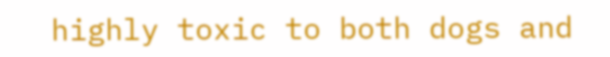highly toxic to both dogs and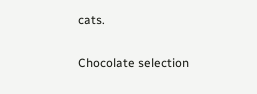cats.

Chocolate selection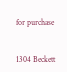for purchase


1304 Beckett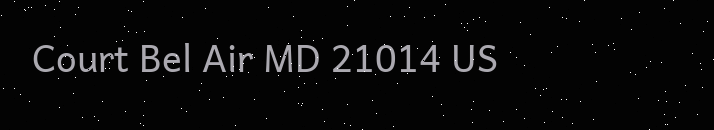Court Bel Air MD 21014 US